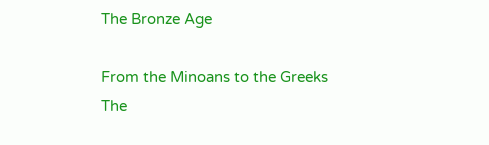The Bronze Age

From the Minoans to the Greeks
The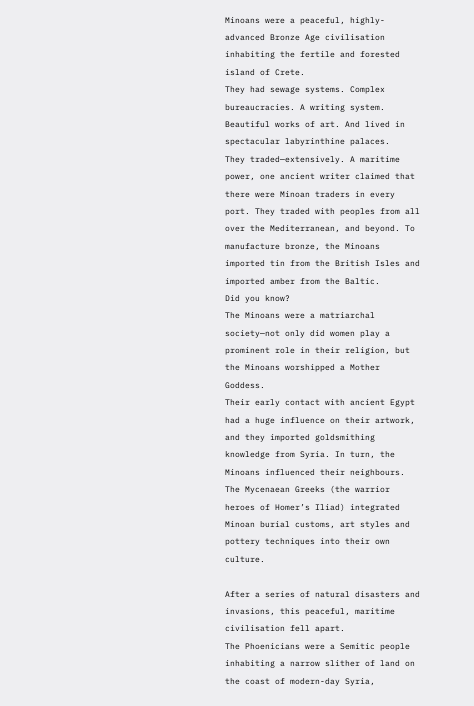Minoans were a peaceful, highly-advanced Bronze Age civilisation inhabiting the fertile and forested island of Crete.
They had sewage systems. Complex bureaucracies. A writing system. Beautiful works of art. And lived in spectacular labyrinthine palaces.
They traded—extensively. A maritime power, one ancient writer claimed that there were Minoan traders in every port. They traded with peoples from all over the Mediterranean, and beyond. To manufacture bronze, the Minoans imported tin from the British Isles and imported amber from the Baltic.
Did you know?
The Minoans were a matriarchal society—not only did women play a prominent role in their religion, but the Minoans worshipped a Mother Goddess.
Their early contact with ancient Egypt had a huge influence on their artwork, and they imported goldsmithing knowledge from Syria. In turn, the Minoans influenced their neighbours. The Mycenaean Greeks (the warrior heroes of Homer’s Iliad) integrated Minoan burial customs, art styles and pottery techniques into their own culture.

After a series of natural disasters and invasions, this peaceful, maritime civilisation fell apart.
The Phoenicians were a Semitic people inhabiting a narrow slither of land on the coast of modern-day Syria,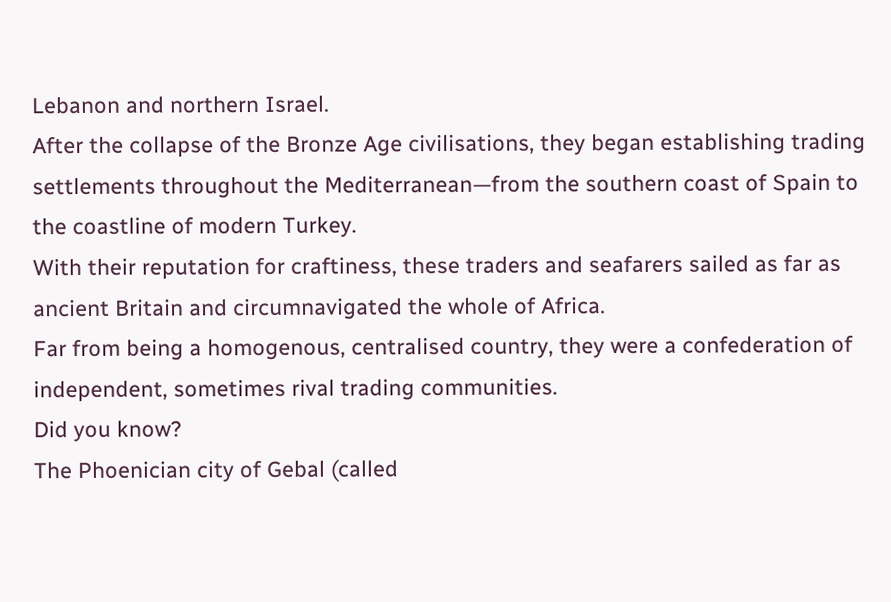Lebanon and northern Israel.
After the collapse of the Bronze Age civilisations, they began establishing trading settlements throughout the Mediterranean—from the southern coast of Spain to the coastline of modern Turkey.
With their reputation for craftiness, these traders and seafarers sailed as far as ancient Britain and circumnavigated the whole of Africa.
Far from being a homogenous, centralised country, they were a confederation of independent, sometimes rival trading communities.
Did you know?
The Phoenician city of Gebal (called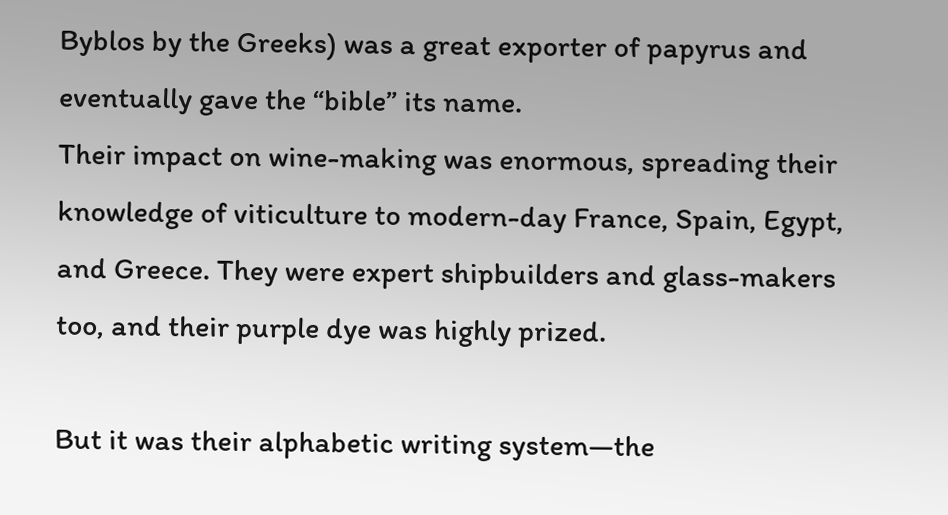Byblos by the Greeks) was a great exporter of papyrus and eventually gave the “bible” its name.
Their impact on wine-making was enormous, spreading their knowledge of viticulture to modern-day France, Spain, Egypt, and Greece. They were expert shipbuilders and glass-makers too, and their purple dye was highly prized.

But it was their alphabetic writing system—the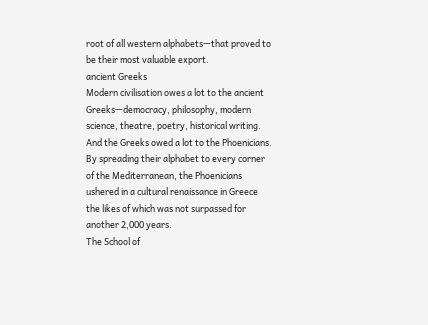root of all western alphabets—that proved to be their most valuable export.
ancient Greeks
Modern civilisation owes a lot to the ancient Greeks—democracy, philosophy, modern science, theatre, poetry, historical writing.
And the Greeks owed a lot to the Phoenicians. By spreading their alphabet to every corner of the Mediterranean, the Phoenicians ushered in a cultural renaissance in Greece the likes of which was not surpassed for another 2,000 years.
The School of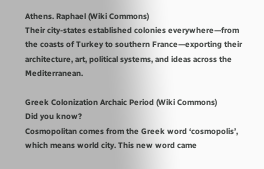Athens. Raphael (Wiki Commons)
Their city-states established colonies everywhere—from the coasts of Turkey to southern France—exporting their architecture, art, political systems, and ideas across the Mediterranean.

Greek Colonization Archaic Period (Wiki Commons)
Did you know?
Cosmopolitan comes from the Greek word ‘cosmopolis’, which means world city. This new word came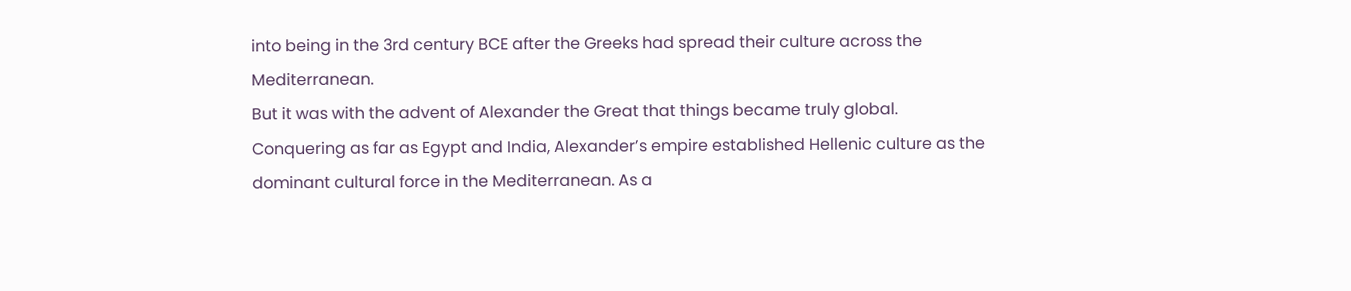into being in the 3rd century BCE after the Greeks had spread their culture across the Mediterranean.
But it was with the advent of Alexander the Great that things became truly global.
Conquering as far as Egypt and India, Alexander’s empire established Hellenic culture as the dominant cultural force in the Mediterranean. As a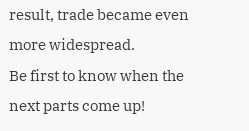result, trade became even more widespread.
Be first to know when the next parts come up!